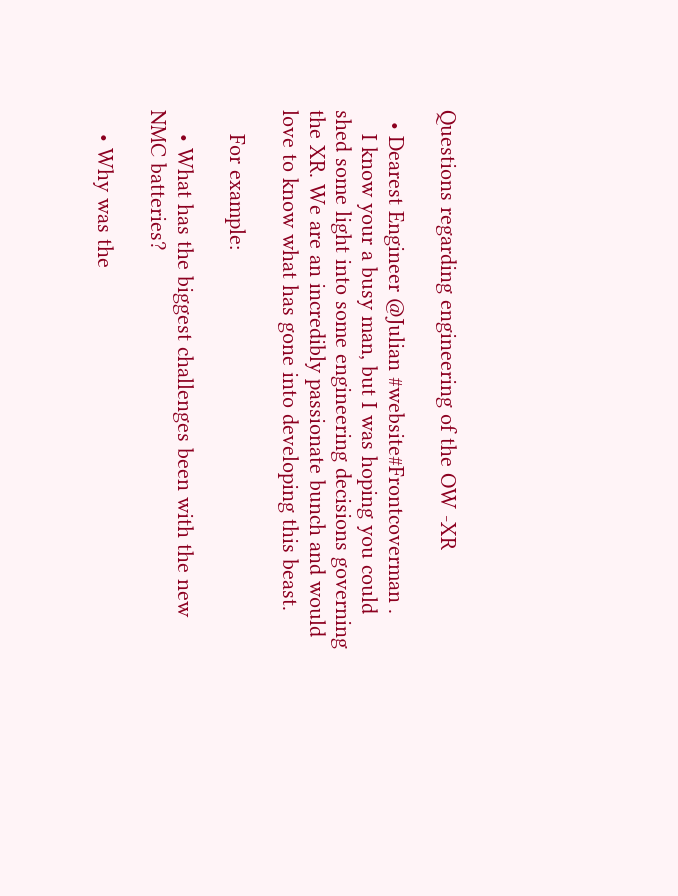Questions regarding engineering of the OW -XR

  • Dearest Engineer @Julian #website#Frontcoverman .
    I know your a busy man, but I was hoping you could shed some light into some engineering decisions governing the XR. We are an incredibly passionate bunch and would love to know what has gone into developing this beast.

    For example:

    • What has the biggest challenges been with the new NMC batteries?

    • Why was the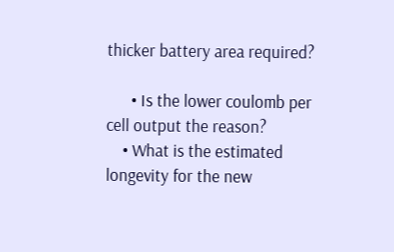thicker battery area required?

      • Is the lower coulomb per cell output the reason?
    • What is the estimated longevity for the new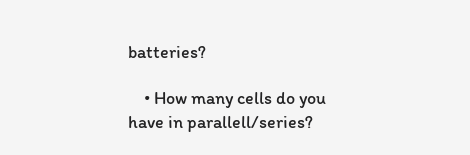batteries?

    • How many cells do you have in parallell/series?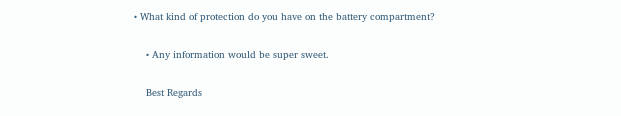• What kind of protection do you have on the battery compartment?

    • Any information would be super sweet.

    Best Regards